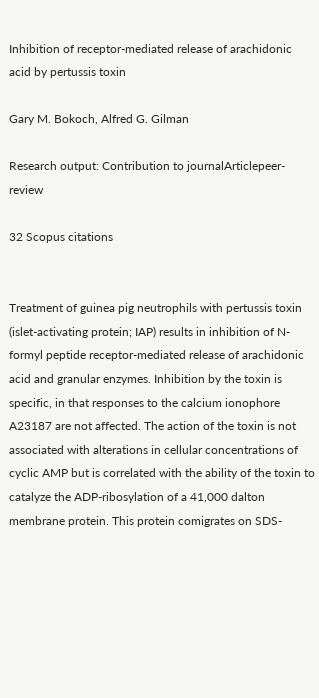Inhibition of receptor-mediated release of arachidonic acid by pertussis toxin

Gary M. Bokoch, Alfred G. Gilman

Research output: Contribution to journalArticlepeer-review

32 Scopus citations


Treatment of guinea pig neutrophils with pertussis toxin (islet-activating protein; IAP) results in inhibition of N-formyl peptide receptor-mediated release of arachidonic acid and granular enzymes. Inhibition by the toxin is specific, in that responses to the calcium ionophore A23187 are not affected. The action of the toxin is not associated with alterations in cellular concentrations of cyclic AMP but is correlated with the ability of the toxin to catalyze the ADP-ribosylation of a 41,000 dalton membrane protein. This protein comigrates on SDS-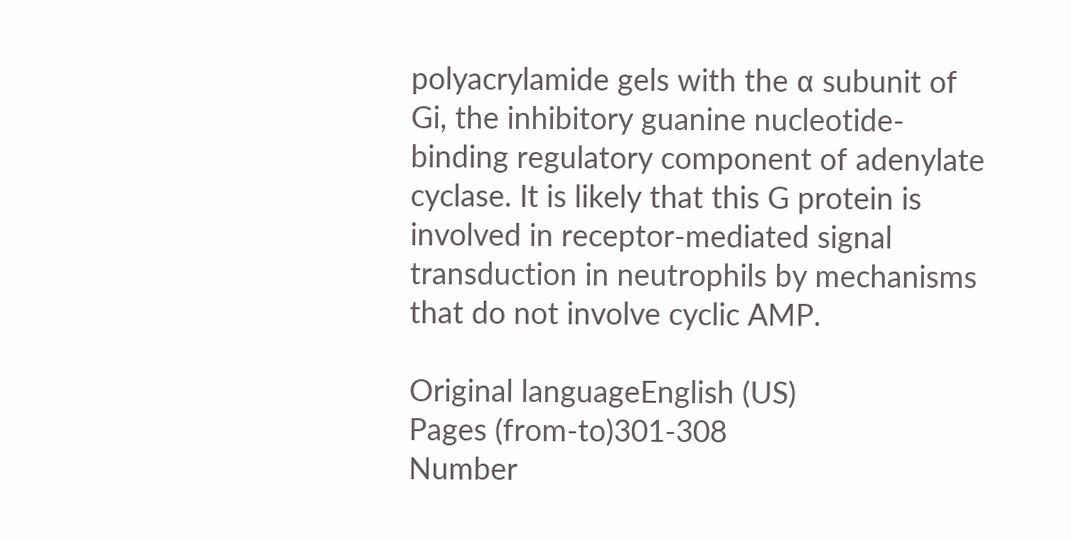polyacrylamide gels with the α subunit of Gi, the inhibitory guanine nucleotide-binding regulatory component of adenylate cyclase. It is likely that this G protein is involved in receptor-mediated signal transduction in neutrophils by mechanisms that do not involve cyclic AMP.

Original languageEnglish (US)
Pages (from-to)301-308
Number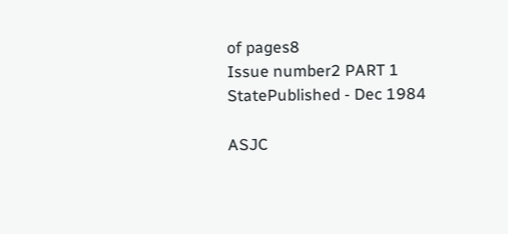of pages8
Issue number2 PART 1
StatePublished - Dec 1984

ASJC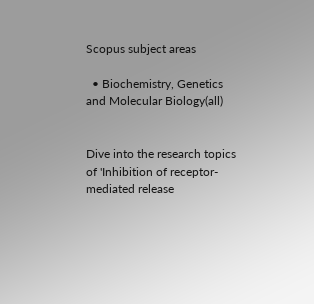Scopus subject areas

  • Biochemistry, Genetics and Molecular Biology(all)


Dive into the research topics of 'Inhibition of receptor-mediated release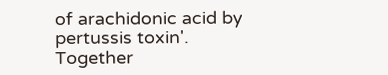of arachidonic acid by pertussis toxin'. Together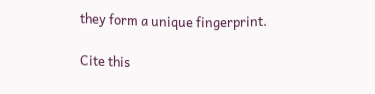they form a unique fingerprint.

Cite this